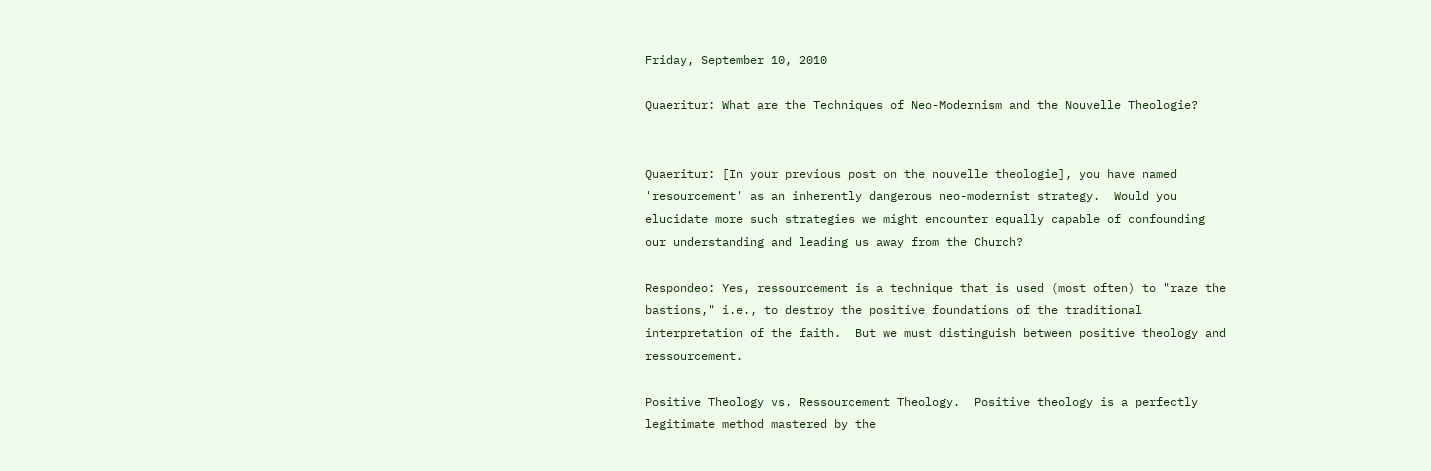Friday, September 10, 2010

Quaeritur: What are the Techniques of Neo-Modernism and the Nouvelle Theologie?


Quaeritur: [In your previous post on the nouvelle theologie], you have named 'resourcement' as an inherently dangerous neo-modernist strategy.  Would you elucidate more such strategies we might encounter equally capable of confounding our understanding and leading us away from the Church?

Respondeo: Yes, ressourcement is a technique that is used (most often) to "raze the bastions," i.e., to destroy the positive foundations of the traditional interpretation of the faith.  But we must distinguish between positive theology and ressourcement.

Positive Theology vs. Ressourcement Theology.  Positive theology is a perfectly legitimate method mastered by the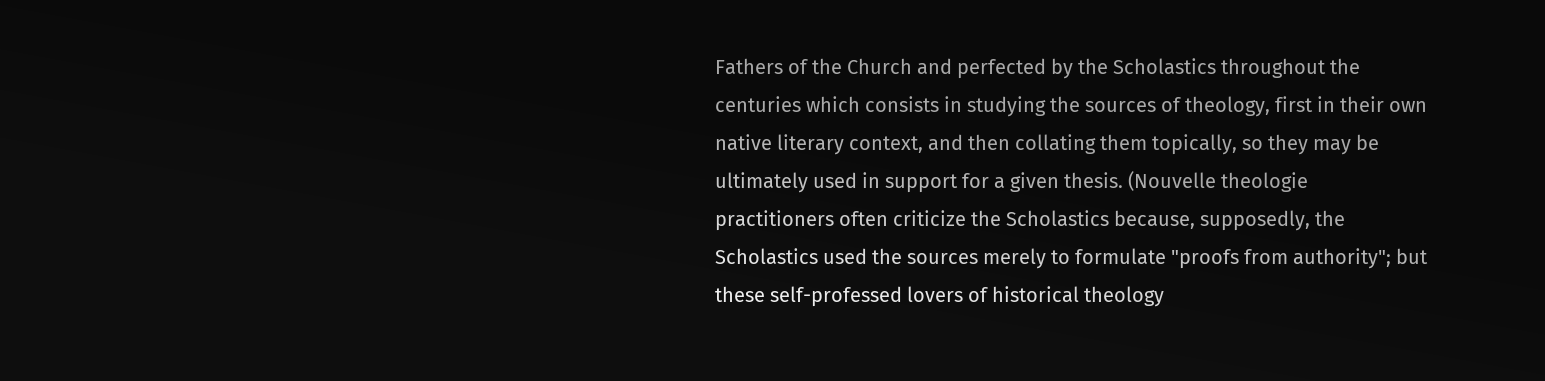Fathers of the Church and perfected by the Scholastics throughout the centuries which consists in studying the sources of theology, first in their own native literary context, and then collating them topically, so they may be ultimately used in support for a given thesis. (Nouvelle theologie practitioners often criticize the Scholastics because, supposedly, the Scholastics used the sources merely to formulate "proofs from authority"; but these self-professed lovers of historical theology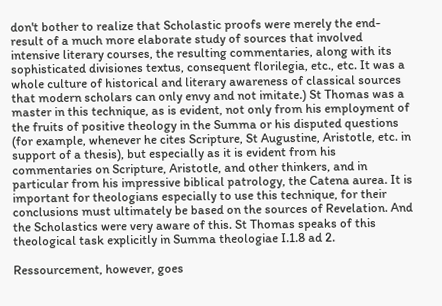don't bother to realize that Scholastic proofs were merely the end-result of a much more elaborate study of sources that involved intensive literary courses, the resulting commentaries, along with its sophisticated divisiones textus, consequent florilegia, etc., etc. It was a whole culture of historical and literary awareness of classical sources that modern scholars can only envy and not imitate.) St Thomas was a master in this technique, as is evident, not only from his employment of the fruits of positive theology in the Summa or his disputed questions (for example, whenever he cites Scripture, St Augustine, Aristotle, etc. in support of a thesis), but especially as it is evident from his commentaries on Scripture, Aristotle, and other thinkers, and in particular from his impressive biblical patrology, the Catena aurea. It is important for theologians especially to use this technique, for their conclusions must ultimately be based on the sources of Revelation. And the Scholastics were very aware of this. St Thomas speaks of this theological task explicitly in Summa theologiae I.1.8 ad 2.

Ressourcement, however, goes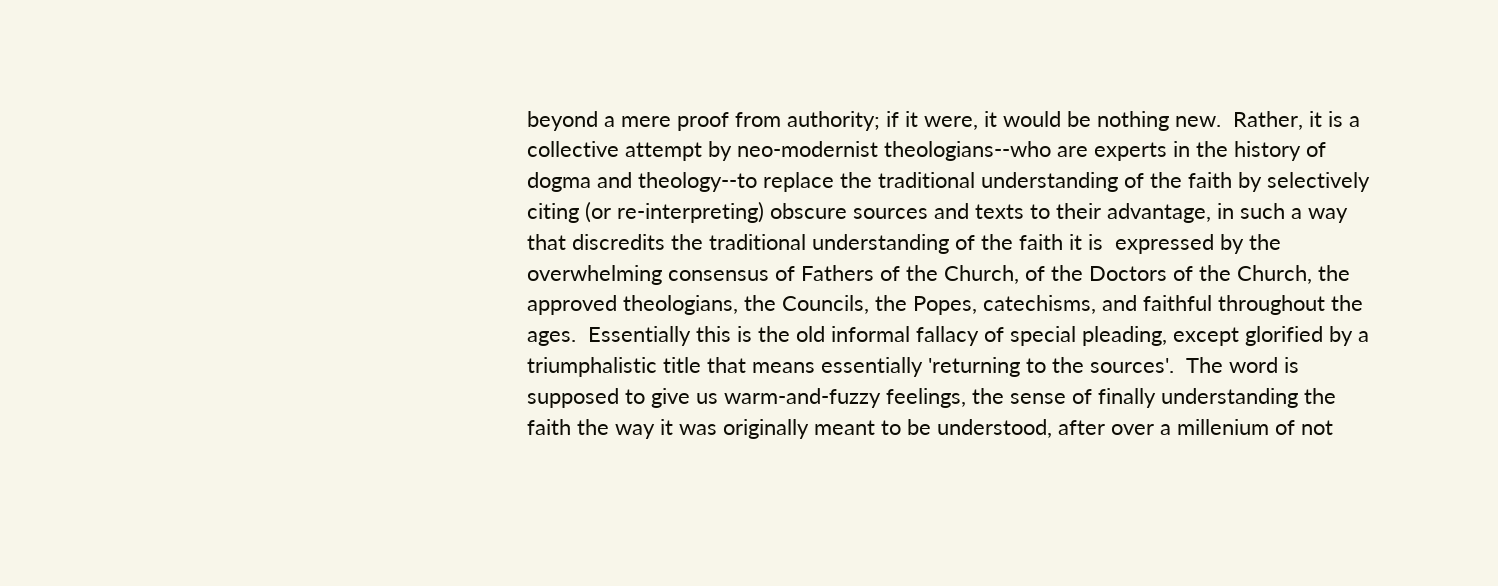beyond a mere proof from authority; if it were, it would be nothing new.  Rather, it is a collective attempt by neo-modernist theologians--who are experts in the history of dogma and theology--to replace the traditional understanding of the faith by selectively citing (or re-interpreting) obscure sources and texts to their advantage, in such a way that discredits the traditional understanding of the faith it is  expressed by the overwhelming consensus of Fathers of the Church, of the Doctors of the Church, the approved theologians, the Councils, the Popes, catechisms, and faithful throughout the ages.  Essentially this is the old informal fallacy of special pleading, except glorified by a triumphalistic title that means essentially 'returning to the sources'.  The word is supposed to give us warm-and-fuzzy feelings, the sense of finally understanding the faith the way it was originally meant to be understood, after over a millenium of not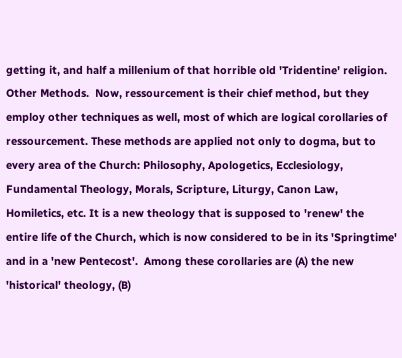getting it, and half a millenium of that horrible old 'Tridentine' religion.
Other Methods.  Now, ressourcement is their chief method, but they employ other techniques as well, most of which are logical corollaries of ressourcement. These methods are applied not only to dogma, but to every area of the Church: Philosophy, Apologetics, Ecclesiology, Fundamental Theology, Morals, Scripture, Liturgy, Canon Law, Homiletics, etc. It is a new theology that is supposed to 'renew' the entire life of the Church, which is now considered to be in its 'Springtime' and in a 'new Pentecost'.  Among these corollaries are (A) the new 'historical' theology, (B)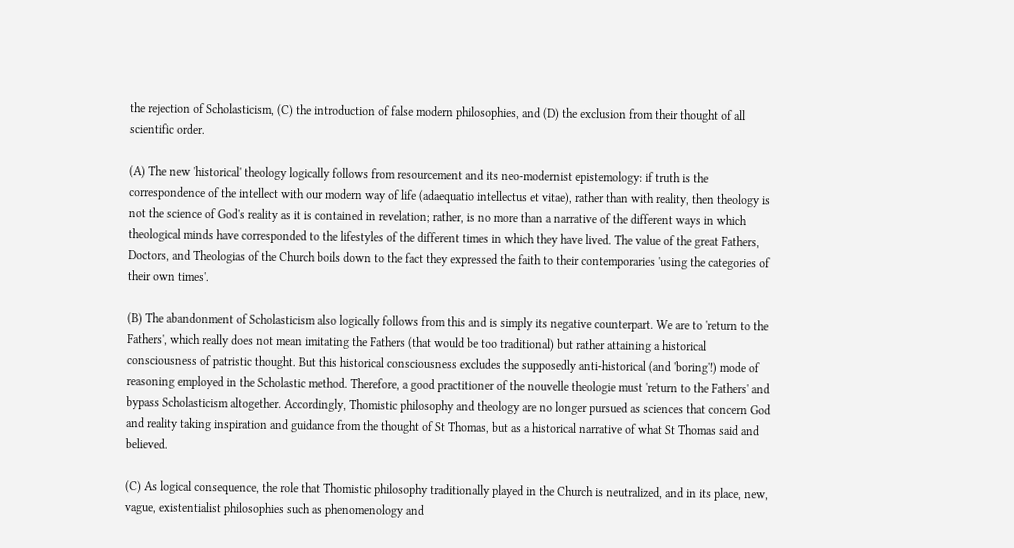the rejection of Scholasticism, (C) the introduction of false modern philosophies, and (D) the exclusion from their thought of all scientific order.

(A) The new 'historical' theology logically follows from resourcement and its neo-modernist epistemology: if truth is the correspondence of the intellect with our modern way of life (adaequatio intellectus et vitae), rather than with reality, then theology is not the science of God's reality as it is contained in revelation; rather, is no more than a narrative of the different ways in which theological minds have corresponded to the lifestyles of the different times in which they have lived. The value of the great Fathers, Doctors, and Theologias of the Church boils down to the fact they expressed the faith to their contemporaries 'using the categories of their own times'.

(B) The abandonment of Scholasticism also logically follows from this and is simply its negative counterpart. We are to 'return to the Fathers', which really does not mean imitating the Fathers (that would be too traditional) but rather attaining a historical consciousness of patristic thought. But this historical consciousness excludes the supposedly anti-historical (and 'boring'!) mode of reasoning employed in the Scholastic method. Therefore, a good practitioner of the nouvelle theologie must 'return to the Fathers' and bypass Scholasticism altogether. Accordingly, Thomistic philosophy and theology are no longer pursued as sciences that concern God and reality taking inspiration and guidance from the thought of St Thomas, but as a historical narrative of what St Thomas said and believed.

(C) As logical consequence, the role that Thomistic philosophy traditionally played in the Church is neutralized, and in its place, new, vague, existentialist philosophies such as phenomenology and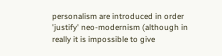personalism are introduced in order 'justify' neo-modernism (although in really it is impossible to give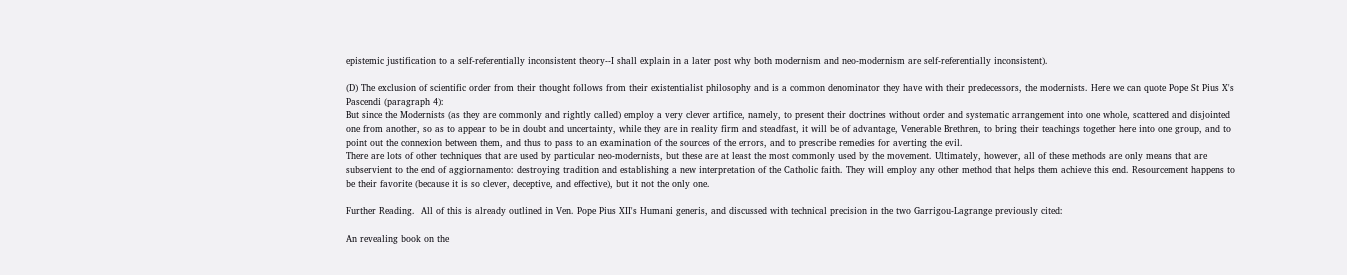epistemic justification to a self-referentially inconsistent theory--I shall explain in a later post why both modernism and neo-modernism are self-referentially inconsistent).

(D) The exclusion of scientific order from their thought follows from their existentialist philosophy and is a common denominator they have with their predecessors, the modernists. Here we can quote Pope St Pius X's Pascendi (paragraph 4):
But since the Modernists (as they are commonly and rightly called) employ a very clever artifice, namely, to present their doctrines without order and systematic arrangement into one whole, scattered and disjointed one from another, so as to appear to be in doubt and uncertainty, while they are in reality firm and steadfast, it will be of advantage, Venerable Brethren, to bring their teachings together here into one group, and to point out the connexion between them, and thus to pass to an examination of the sources of the errors, and to prescribe remedies for averting the evil.
There are lots of other techniques that are used by particular neo-modernists, but these are at least the most commonly used by the movement. Ultimately, however, all of these methods are only means that are subservient to the end of aggiornamento: destroying tradition and establishing a new interpretation of the Catholic faith. They will employ any other method that helps them achieve this end. Resourcement happens to be their favorite (because it is so clever, deceptive, and effective), but it not the only one.

Further Reading.  All of this is already outlined in Ven. Pope Pius XII's Humani generis, and discussed with technical precision in the two Garrigou-Lagrange previously cited:

An revealing book on the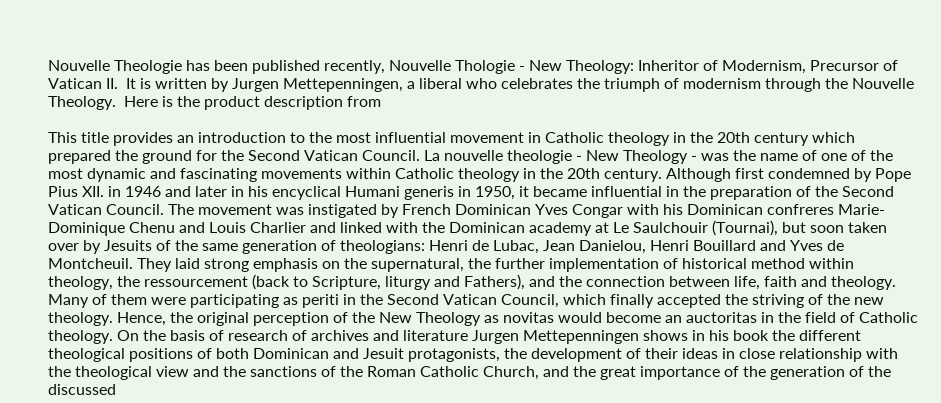Nouvelle Theologie has been published recently, Nouvelle Thologie - New Theology: Inheritor of Modernism, Precursor of Vatican II.  It is written by Jurgen Mettepenningen, a liberal who celebrates the triumph of modernism through the Nouvelle Theology.  Here is the product description from

This title provides an introduction to the most influential movement in Catholic theology in the 20th century which prepared the ground for the Second Vatican Council. La nouvelle theologie - New Theology - was the name of one of the most dynamic and fascinating movements within Catholic theology in the 20th century. Although first condemned by Pope Pius XII. in 1946 and later in his encyclical Humani generis in 1950, it became influential in the preparation of the Second Vatican Council. The movement was instigated by French Dominican Yves Congar with his Dominican confreres Marie-Dominique Chenu and Louis Charlier and linked with the Dominican academy at Le Saulchouir (Tournai), but soon taken over by Jesuits of the same generation of theologians: Henri de Lubac, Jean Danielou, Henri Bouillard and Yves de Montcheuil. They laid strong emphasis on the supernatural, the further implementation of historical method within theology, the ressourcement (back to Scripture, liturgy and Fathers), and the connection between life, faith and theology. Many of them were participating as periti in the Second Vatican Council, which finally accepted the striving of the new theology. Hence, the original perception of the New Theology as novitas would become an auctoritas in the field of Catholic theology. On the basis of research of archives and literature Jurgen Mettepenningen shows in his book the different theological positions of both Dominican and Jesuit protagonists, the development of their ideas in close relationship with the theological view and the sanctions of the Roman Catholic Church, and the great importance of the generation of the discussed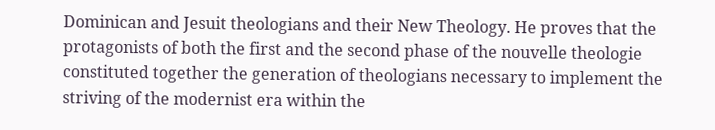Dominican and Jesuit theologians and their New Theology. He proves that the protagonists of both the first and the second phase of the nouvelle theologie constituted together the generation of theologians necessary to implement the striving of the modernist era within the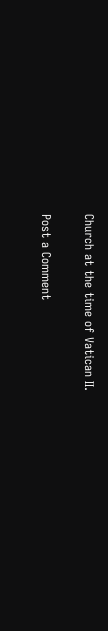Church at the time of Vatican II.

Post a Comment